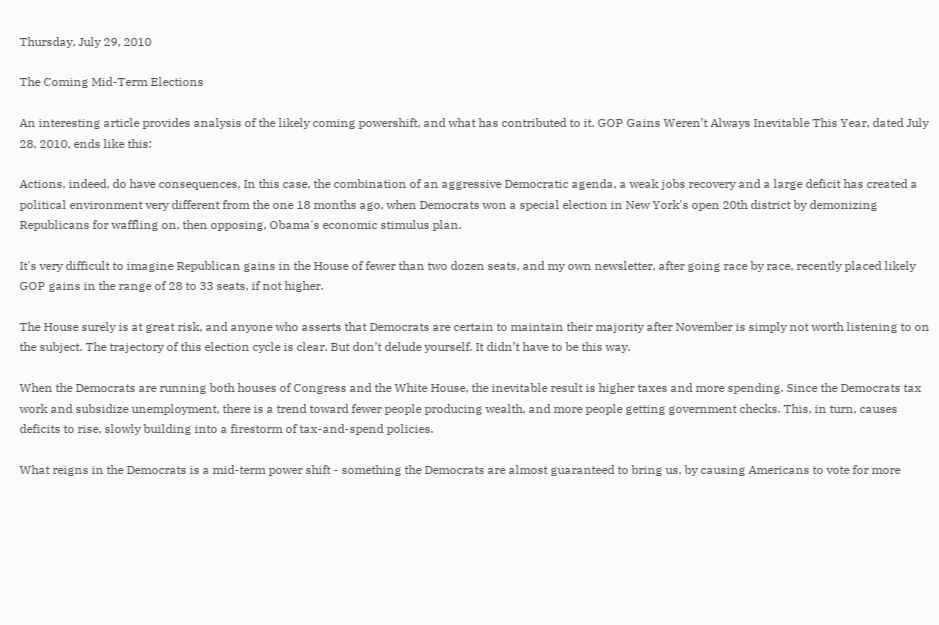Thursday, July 29, 2010

The Coming Mid-Term Elections

An interesting article provides analysis of the likely coming powershift, and what has contributed to it. GOP Gains Weren’t Always Inevitable This Year, dated July 28, 2010, ends like this:

Actions, indeed, do have consequences. In this case, the combination of an aggressive Democratic agenda, a weak jobs recovery and a large deficit has created a political environment very different from the one 18 months ago, when Democrats won a special election in New York's open 20th district by demonizing Republicans for waffling on, then opposing, Obama's economic stimulus plan.

It's very difficult to imagine Republican gains in the House of fewer than two dozen seats, and my own newsletter, after going race by race, recently placed likely GOP gains in the range of 28 to 33 seats, if not higher.

The House surely is at great risk, and anyone who asserts that Democrats are certain to maintain their majority after November is simply not worth listening to on the subject. The trajectory of this election cycle is clear. But don’t delude yourself. It didn’t have to be this way.

When the Democrats are running both houses of Congress and the White House, the inevitable result is higher taxes and more spending. Since the Democrats tax work and subsidize unemployment, there is a trend toward fewer people producing wealth, and more people getting government checks. This, in turn, causes deficits to rise, slowly building into a firestorm of tax-and-spend policies.

What reigns in the Democrats is a mid-term power shift - something the Democrats are almost guaranteed to bring us, by causing Americans to vote for more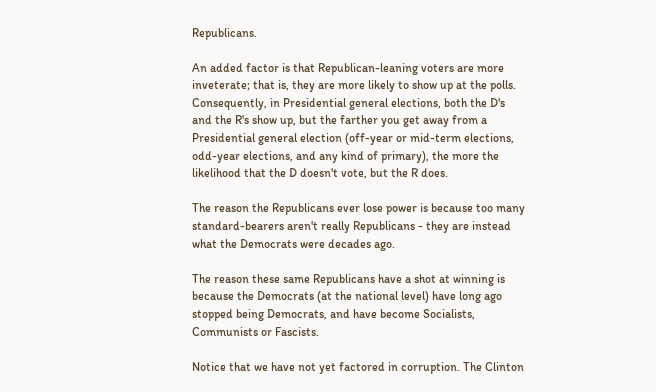Republicans.

An added factor is that Republican-leaning voters are more inveterate; that is, they are more likely to show up at the polls. Consequently, in Presidential general elections, both the D's and the R's show up, but the farther you get away from a Presidential general election (off-year or mid-term elections, odd-year elections, and any kind of primary), the more the likelihood that the D doesn't vote, but the R does.

The reason the Republicans ever lose power is because too many standard-bearers aren't really Republicans - they are instead what the Democrats were decades ago.

The reason these same Republicans have a shot at winning is because the Democrats (at the national level) have long ago stopped being Democrats, and have become Socialists, Communists or Fascists.

Notice that we have not yet factored in corruption. The Clinton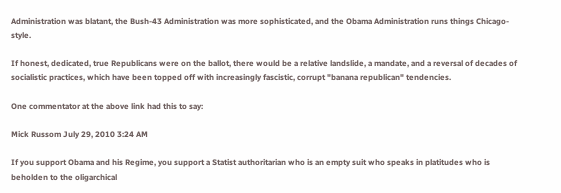Administration was blatant, the Bush-43 Administration was more sophisticated, and the Obama Administration runs things Chicago-style.

If honest, dedicated, true Republicans were on the ballot, there would be a relative landslide, a mandate, and a reversal of decades of socialistic practices, which have been topped off with increasingly fascistic, corrupt "banana republican" tendencies.

One commentator at the above link had this to say:

Mick Russom July 29, 2010 3:24 AM

If you support Obama and his Regime, you support a Statist authoritarian who is an empty suit who speaks in platitudes who is beholden to the oligarchical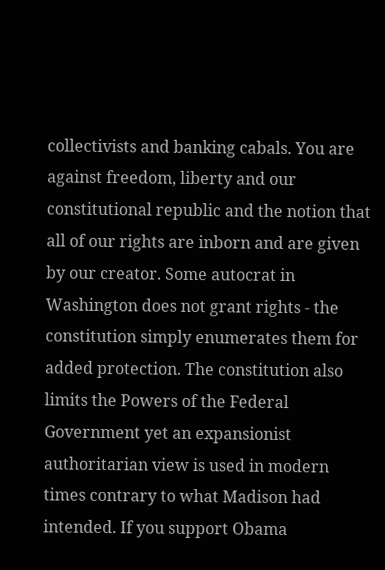collectivists and banking cabals. You are against freedom, liberty and our constitutional republic and the notion that all of our rights are inborn and are given by our creator. Some autocrat in Washington does not grant rights - the constitution simply enumerates them for added protection. The constitution also limits the Powers of the Federal Government yet an expansionist authoritarian view is used in modern times contrary to what Madison had intended. If you support Obama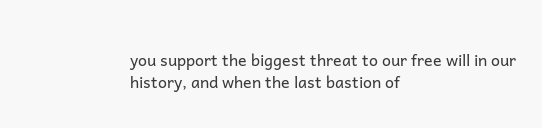you support the biggest threat to our free will in our history, and when the last bastion of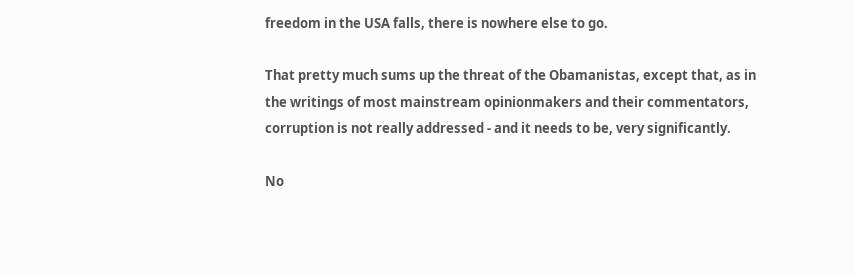freedom in the USA falls, there is nowhere else to go.

That pretty much sums up the threat of the Obamanistas, except that, as in the writings of most mainstream opinionmakers and their commentators, corruption is not really addressed - and it needs to be, very significantly.

No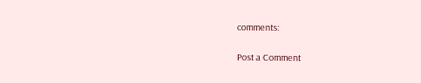comments:

Post a Comment